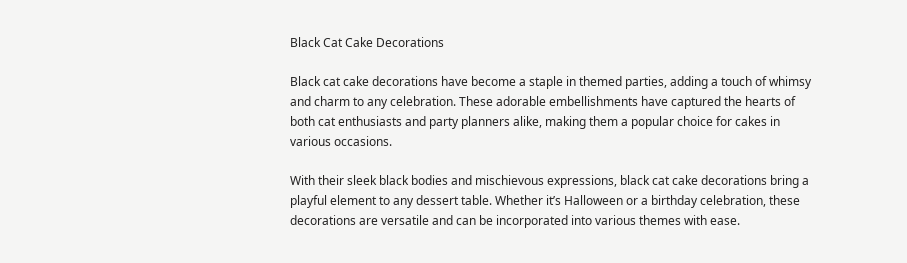Black Cat Cake Decorations

Black cat cake decorations have become a staple in themed parties, adding a touch of whimsy and charm to any celebration. These adorable embellishments have captured the hearts of both cat enthusiasts and party planners alike, making them a popular choice for cakes in various occasions.

With their sleek black bodies and mischievous expressions, black cat cake decorations bring a playful element to any dessert table. Whether it’s Halloween or a birthday celebration, these decorations are versatile and can be incorporated into various themes with ease.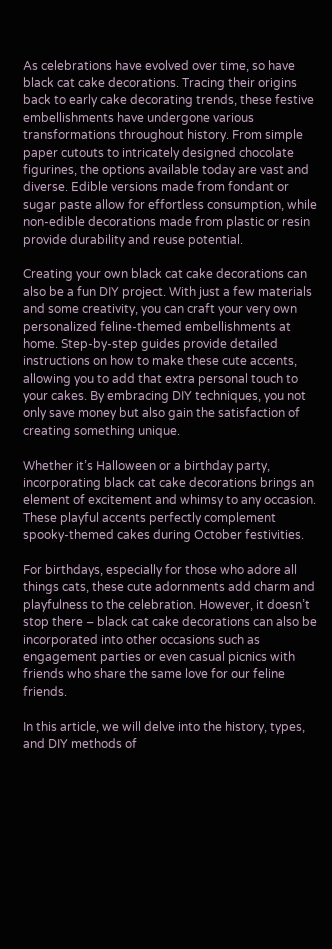As celebrations have evolved over time, so have black cat cake decorations. Tracing their origins back to early cake decorating trends, these festive embellishments have undergone various transformations throughout history. From simple paper cutouts to intricately designed chocolate figurines, the options available today are vast and diverse. Edible versions made from fondant or sugar paste allow for effortless consumption, while non-edible decorations made from plastic or resin provide durability and reuse potential.

Creating your own black cat cake decorations can also be a fun DIY project. With just a few materials and some creativity, you can craft your very own personalized feline-themed embellishments at home. Step-by-step guides provide detailed instructions on how to make these cute accents, allowing you to add that extra personal touch to your cakes. By embracing DIY techniques, you not only save money but also gain the satisfaction of creating something unique.

Whether it’s Halloween or a birthday party, incorporating black cat cake decorations brings an element of excitement and whimsy to any occasion. These playful accents perfectly complement spooky-themed cakes during October festivities.

For birthdays, especially for those who adore all things cats, these cute adornments add charm and playfulness to the celebration. However, it doesn’t stop there – black cat cake decorations can also be incorporated into other occasions such as engagement parties or even casual picnics with friends who share the same love for our feline friends.

In this article, we will delve into the history, types, and DIY methods of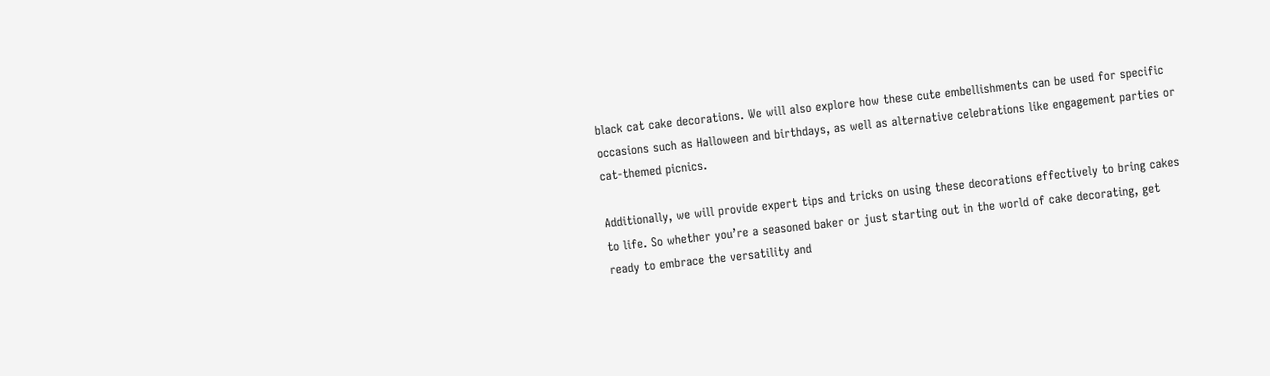black cat cake decorations. We will also explore how these cute embellishments can be used for specific occasions such as Halloween and birthdays, as well as alternative celebrations like engagement parties or cat-themed picnics.

Additionally, we will provide expert tips and tricks on using these decorations effectively to bring cakes to life. So whether you’re a seasoned baker or just starting out in the world of cake decorating, get ready to embrace the versatility and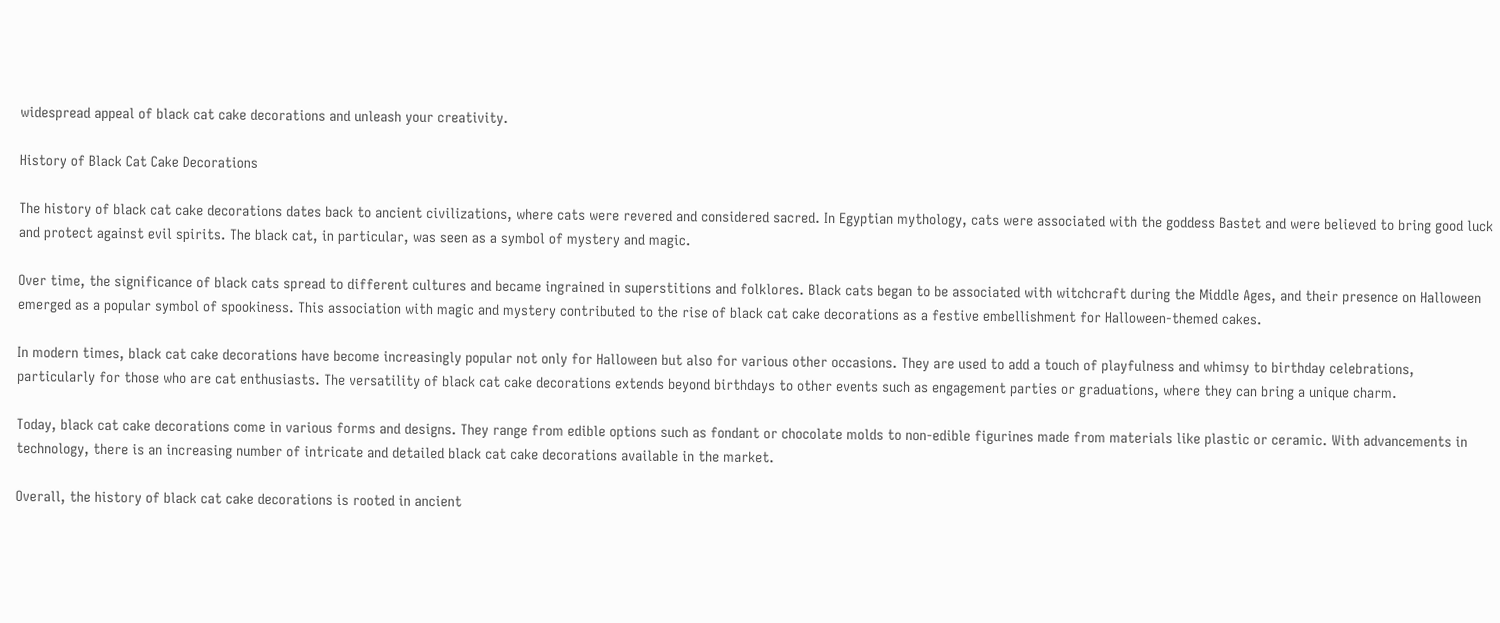widespread appeal of black cat cake decorations and unleash your creativity.

History of Black Cat Cake Decorations

The history of black cat cake decorations dates back to ancient civilizations, where cats were revered and considered sacred. In Egyptian mythology, cats were associated with the goddess Bastet and were believed to bring good luck and protect against evil spirits. The black cat, in particular, was seen as a symbol of mystery and magic.

Over time, the significance of black cats spread to different cultures and became ingrained in superstitions and folklores. Black cats began to be associated with witchcraft during the Middle Ages, and their presence on Halloween emerged as a popular symbol of spookiness. This association with magic and mystery contributed to the rise of black cat cake decorations as a festive embellishment for Halloween-themed cakes.

In modern times, black cat cake decorations have become increasingly popular not only for Halloween but also for various other occasions. They are used to add a touch of playfulness and whimsy to birthday celebrations, particularly for those who are cat enthusiasts. The versatility of black cat cake decorations extends beyond birthdays to other events such as engagement parties or graduations, where they can bring a unique charm.

Today, black cat cake decorations come in various forms and designs. They range from edible options such as fondant or chocolate molds to non-edible figurines made from materials like plastic or ceramic. With advancements in technology, there is an increasing number of intricate and detailed black cat cake decorations available in the market.

Overall, the history of black cat cake decorations is rooted in ancient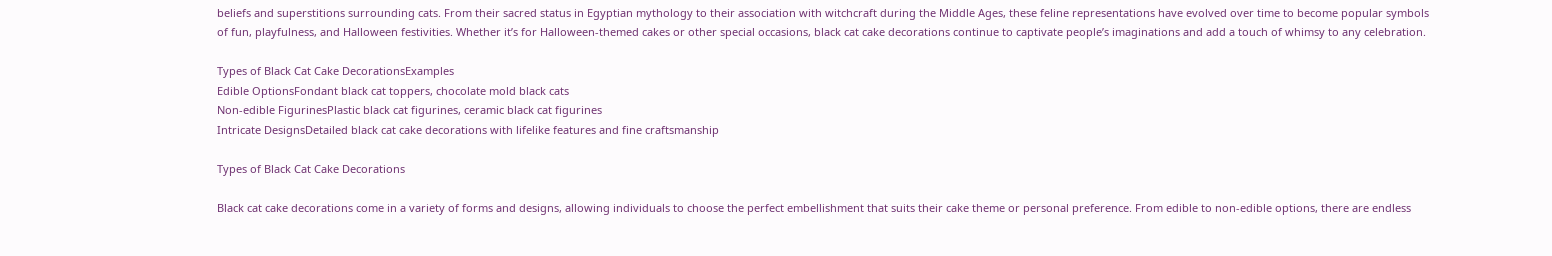beliefs and superstitions surrounding cats. From their sacred status in Egyptian mythology to their association with witchcraft during the Middle Ages, these feline representations have evolved over time to become popular symbols of fun, playfulness, and Halloween festivities. Whether it’s for Halloween-themed cakes or other special occasions, black cat cake decorations continue to captivate people’s imaginations and add a touch of whimsy to any celebration.

Types of Black Cat Cake DecorationsExamples
Edible OptionsFondant black cat toppers, chocolate mold black cats
Non-edible FigurinesPlastic black cat figurines, ceramic black cat figurines
Intricate DesignsDetailed black cat cake decorations with lifelike features and fine craftsmanship

Types of Black Cat Cake Decorations

Black cat cake decorations come in a variety of forms and designs, allowing individuals to choose the perfect embellishment that suits their cake theme or personal preference. From edible to non-edible options, there are endless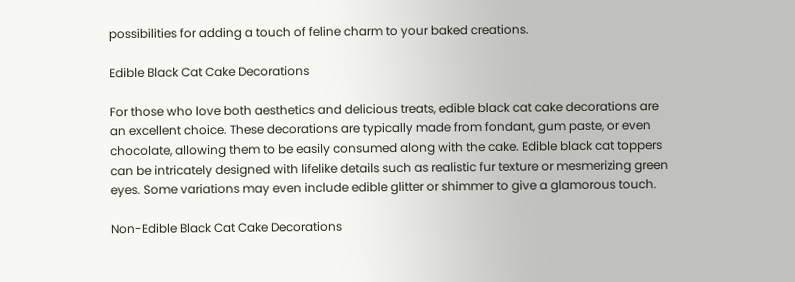possibilities for adding a touch of feline charm to your baked creations.

Edible Black Cat Cake Decorations

For those who love both aesthetics and delicious treats, edible black cat cake decorations are an excellent choice. These decorations are typically made from fondant, gum paste, or even chocolate, allowing them to be easily consumed along with the cake. Edible black cat toppers can be intricately designed with lifelike details such as realistic fur texture or mesmerizing green eyes. Some variations may even include edible glitter or shimmer to give a glamorous touch.

Non-Edible Black Cat Cake Decorations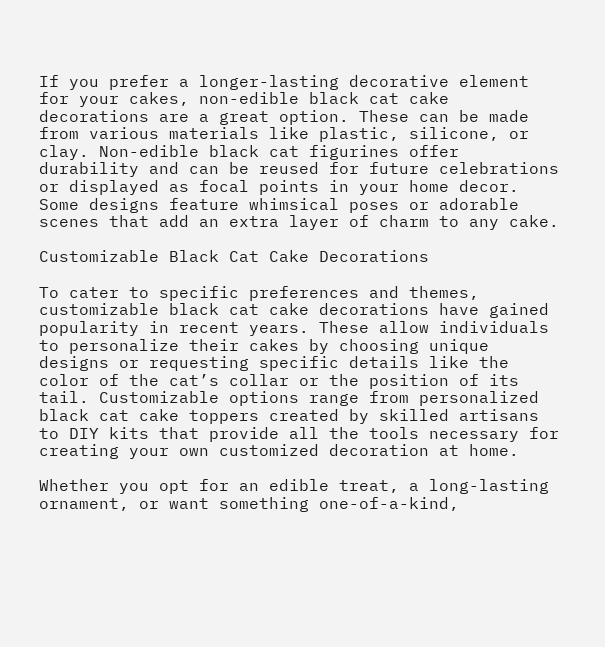If you prefer a longer-lasting decorative element for your cakes, non-edible black cat cake decorations are a great option. These can be made from various materials like plastic, silicone, or clay. Non-edible black cat figurines offer durability and can be reused for future celebrations or displayed as focal points in your home decor. Some designs feature whimsical poses or adorable scenes that add an extra layer of charm to any cake.

Customizable Black Cat Cake Decorations

To cater to specific preferences and themes, customizable black cat cake decorations have gained popularity in recent years. These allow individuals to personalize their cakes by choosing unique designs or requesting specific details like the color of the cat’s collar or the position of its tail. Customizable options range from personalized black cat cake toppers created by skilled artisans to DIY kits that provide all the tools necessary for creating your own customized decoration at home.

Whether you opt for an edible treat, a long-lasting ornament, or want something one-of-a-kind,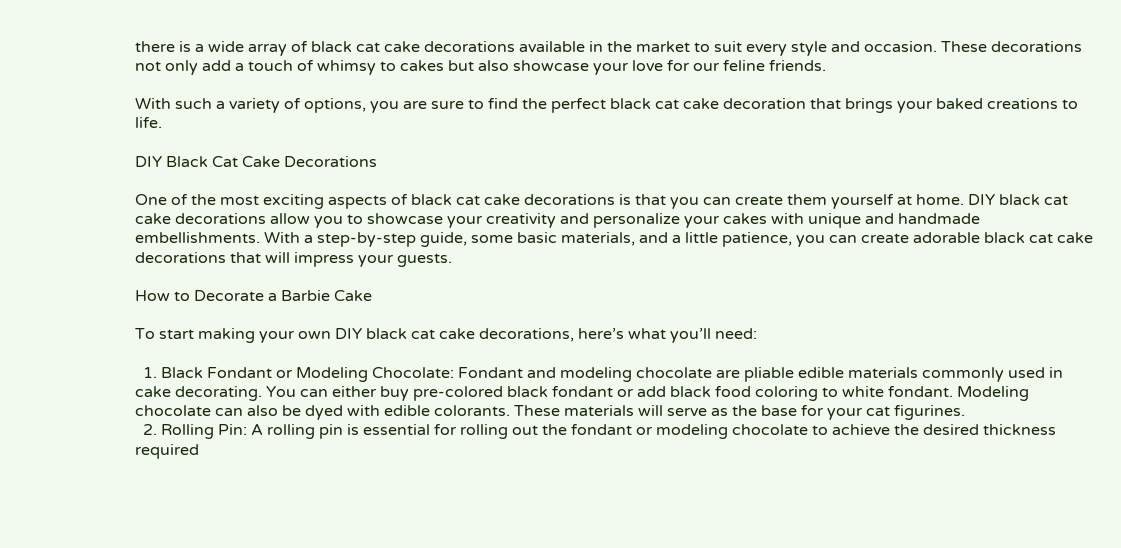there is a wide array of black cat cake decorations available in the market to suit every style and occasion. These decorations not only add a touch of whimsy to cakes but also showcase your love for our feline friends.

With such a variety of options, you are sure to find the perfect black cat cake decoration that brings your baked creations to life.

DIY Black Cat Cake Decorations

One of the most exciting aspects of black cat cake decorations is that you can create them yourself at home. DIY black cat cake decorations allow you to showcase your creativity and personalize your cakes with unique and handmade embellishments. With a step-by-step guide, some basic materials, and a little patience, you can create adorable black cat cake decorations that will impress your guests.

How to Decorate a Barbie Cake

To start making your own DIY black cat cake decorations, here’s what you’ll need:

  1. Black Fondant or Modeling Chocolate: Fondant and modeling chocolate are pliable edible materials commonly used in cake decorating. You can either buy pre-colored black fondant or add black food coloring to white fondant. Modeling chocolate can also be dyed with edible colorants. These materials will serve as the base for your cat figurines.
  2. Rolling Pin: A rolling pin is essential for rolling out the fondant or modeling chocolate to achieve the desired thickness required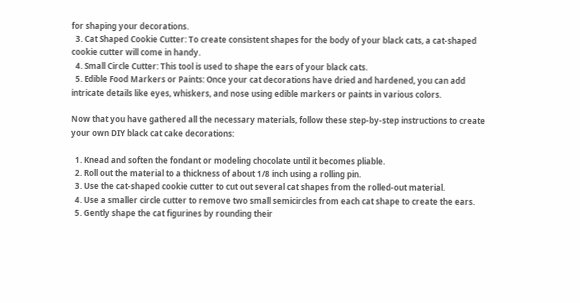for shaping your decorations.
  3. Cat Shaped Cookie Cutter: To create consistent shapes for the body of your black cats, a cat-shaped cookie cutter will come in handy.
  4. Small Circle Cutter: This tool is used to shape the ears of your black cats.
  5. Edible Food Markers or Paints: Once your cat decorations have dried and hardened, you can add intricate details like eyes, whiskers, and nose using edible markers or paints in various colors.

Now that you have gathered all the necessary materials, follow these step-by-step instructions to create your own DIY black cat cake decorations:

  1. Knead and soften the fondant or modeling chocolate until it becomes pliable.
  2. Roll out the material to a thickness of about 1/8 inch using a rolling pin.
  3. Use the cat-shaped cookie cutter to cut out several cat shapes from the rolled-out material.
  4. Use a smaller circle cutter to remove two small semicircles from each cat shape to create the ears.
  5. Gently shape the cat figurines by rounding their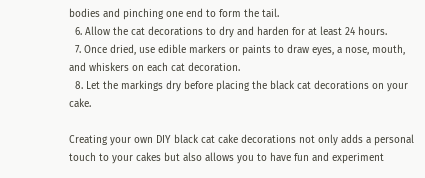bodies and pinching one end to form the tail.
  6. Allow the cat decorations to dry and harden for at least 24 hours.
  7. Once dried, use edible markers or paints to draw eyes, a nose, mouth, and whiskers on each cat decoration.
  8. Let the markings dry before placing the black cat decorations on your cake.

Creating your own DIY black cat cake decorations not only adds a personal touch to your cakes but also allows you to have fun and experiment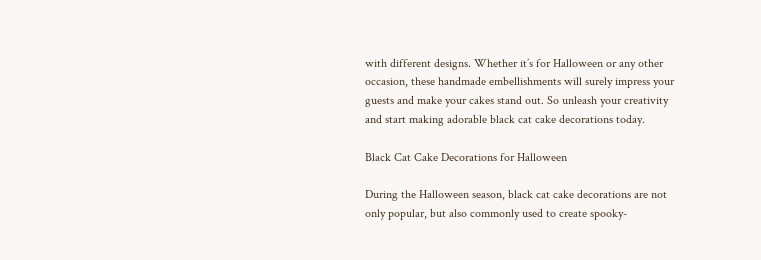with different designs. Whether it’s for Halloween or any other occasion, these handmade embellishments will surely impress your guests and make your cakes stand out. So unleash your creativity and start making adorable black cat cake decorations today.

Black Cat Cake Decorations for Halloween

During the Halloween season, black cat cake decorations are not only popular, but also commonly used to create spooky-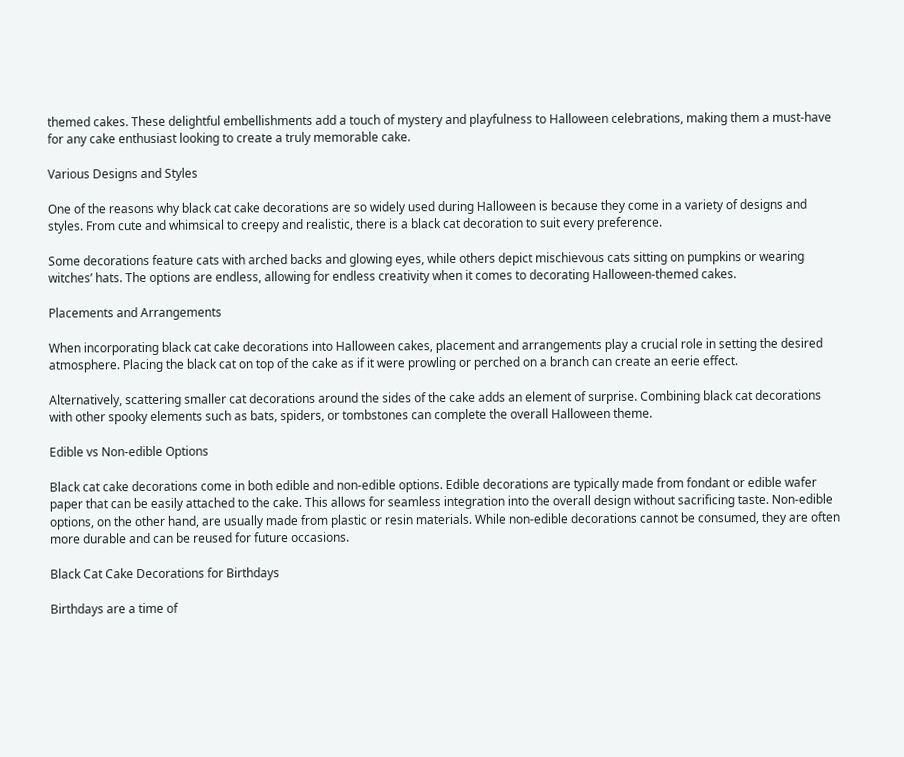themed cakes. These delightful embellishments add a touch of mystery and playfulness to Halloween celebrations, making them a must-have for any cake enthusiast looking to create a truly memorable cake.

Various Designs and Styles

One of the reasons why black cat cake decorations are so widely used during Halloween is because they come in a variety of designs and styles. From cute and whimsical to creepy and realistic, there is a black cat decoration to suit every preference.

Some decorations feature cats with arched backs and glowing eyes, while others depict mischievous cats sitting on pumpkins or wearing witches’ hats. The options are endless, allowing for endless creativity when it comes to decorating Halloween-themed cakes.

Placements and Arrangements

When incorporating black cat cake decorations into Halloween cakes, placement and arrangements play a crucial role in setting the desired atmosphere. Placing the black cat on top of the cake as if it were prowling or perched on a branch can create an eerie effect.

Alternatively, scattering smaller cat decorations around the sides of the cake adds an element of surprise. Combining black cat decorations with other spooky elements such as bats, spiders, or tombstones can complete the overall Halloween theme.

Edible vs Non-edible Options

Black cat cake decorations come in both edible and non-edible options. Edible decorations are typically made from fondant or edible wafer paper that can be easily attached to the cake. This allows for seamless integration into the overall design without sacrificing taste. Non-edible options, on the other hand, are usually made from plastic or resin materials. While non-edible decorations cannot be consumed, they are often more durable and can be reused for future occasions.

Black Cat Cake Decorations for Birthdays

Birthdays are a time of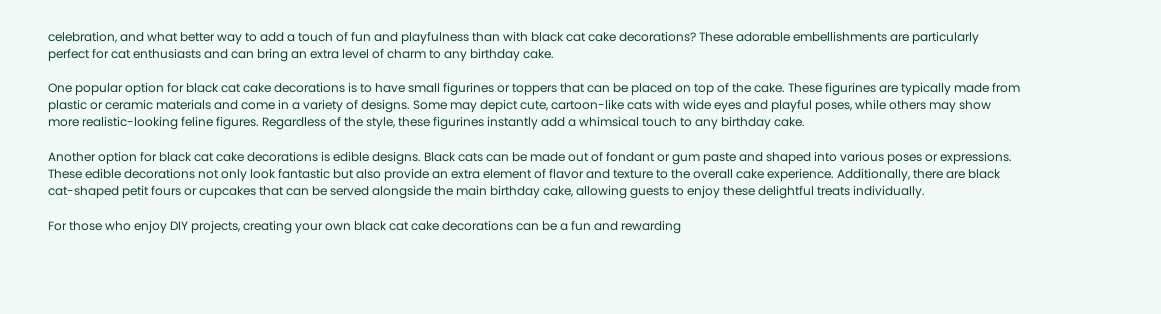celebration, and what better way to add a touch of fun and playfulness than with black cat cake decorations? These adorable embellishments are particularly perfect for cat enthusiasts and can bring an extra level of charm to any birthday cake.

One popular option for black cat cake decorations is to have small figurines or toppers that can be placed on top of the cake. These figurines are typically made from plastic or ceramic materials and come in a variety of designs. Some may depict cute, cartoon-like cats with wide eyes and playful poses, while others may show more realistic-looking feline figures. Regardless of the style, these figurines instantly add a whimsical touch to any birthday cake.

Another option for black cat cake decorations is edible designs. Black cats can be made out of fondant or gum paste and shaped into various poses or expressions. These edible decorations not only look fantastic but also provide an extra element of flavor and texture to the overall cake experience. Additionally, there are black cat-shaped petit fours or cupcakes that can be served alongside the main birthday cake, allowing guests to enjoy these delightful treats individually.

For those who enjoy DIY projects, creating your own black cat cake decorations can be a fun and rewarding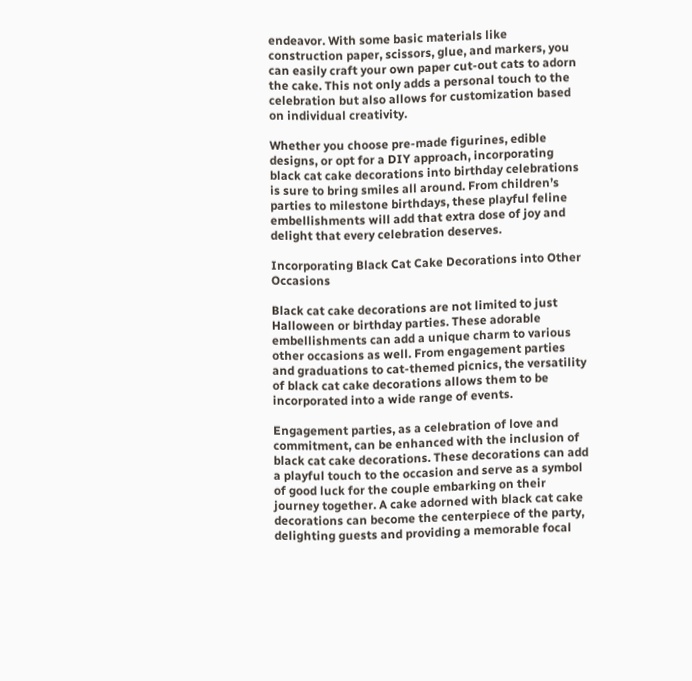endeavor. With some basic materials like construction paper, scissors, glue, and markers, you can easily craft your own paper cut-out cats to adorn the cake. This not only adds a personal touch to the celebration but also allows for customization based on individual creativity.

Whether you choose pre-made figurines, edible designs, or opt for a DIY approach, incorporating black cat cake decorations into birthday celebrations is sure to bring smiles all around. From children’s parties to milestone birthdays, these playful feline embellishments will add that extra dose of joy and delight that every celebration deserves.

Incorporating Black Cat Cake Decorations into Other Occasions

Black cat cake decorations are not limited to just Halloween or birthday parties. These adorable embellishments can add a unique charm to various other occasions as well. From engagement parties and graduations to cat-themed picnics, the versatility of black cat cake decorations allows them to be incorporated into a wide range of events.

Engagement parties, as a celebration of love and commitment, can be enhanced with the inclusion of black cat cake decorations. These decorations can add a playful touch to the occasion and serve as a symbol of good luck for the couple embarking on their journey together. A cake adorned with black cat cake decorations can become the centerpiece of the party, delighting guests and providing a memorable focal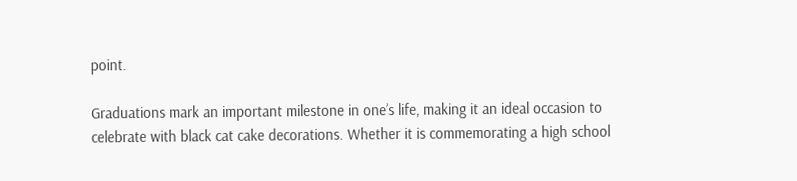point.

Graduations mark an important milestone in one’s life, making it an ideal occasion to celebrate with black cat cake decorations. Whether it is commemorating a high school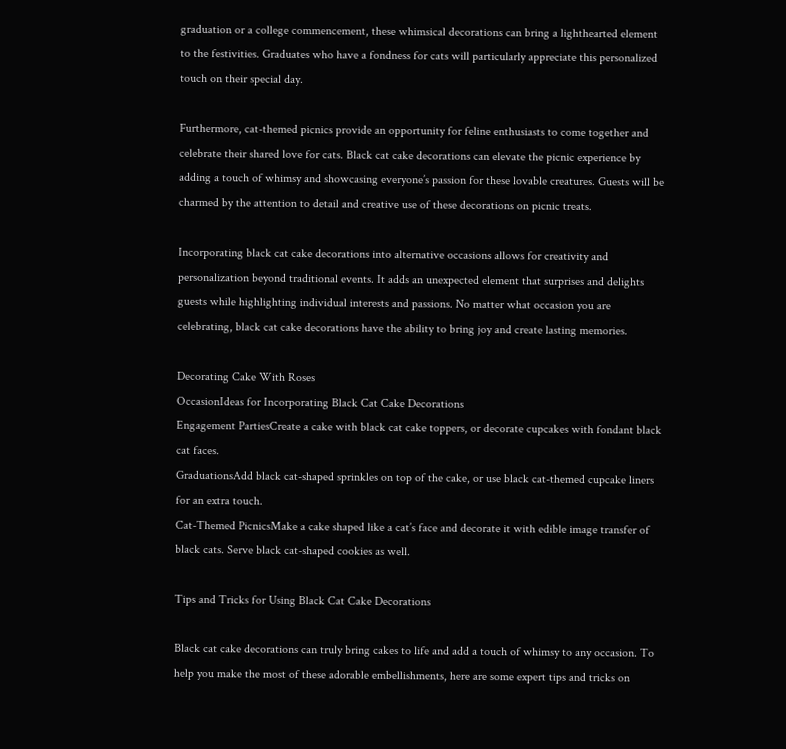graduation or a college commencement, these whimsical decorations can bring a lighthearted element to the festivities. Graduates who have a fondness for cats will particularly appreciate this personalized touch on their special day.

Furthermore, cat-themed picnics provide an opportunity for feline enthusiasts to come together and celebrate their shared love for cats. Black cat cake decorations can elevate the picnic experience by adding a touch of whimsy and showcasing everyone’s passion for these lovable creatures. Guests will be charmed by the attention to detail and creative use of these decorations on picnic treats.

Incorporating black cat cake decorations into alternative occasions allows for creativity and personalization beyond traditional events. It adds an unexpected element that surprises and delights guests while highlighting individual interests and passions. No matter what occasion you are celebrating, black cat cake decorations have the ability to bring joy and create lasting memories.

Decorating Cake With Roses
OccasionIdeas for Incorporating Black Cat Cake Decorations
Engagement PartiesCreate a cake with black cat cake toppers, or decorate cupcakes with fondant black cat faces.
GraduationsAdd black cat-shaped sprinkles on top of the cake, or use black cat-themed cupcake liners for an extra touch.
Cat-Themed PicnicsMake a cake shaped like a cat’s face and decorate it with edible image transfer of black cats. Serve black cat-shaped cookies as well.

Tips and Tricks for Using Black Cat Cake Decorations

Black cat cake decorations can truly bring cakes to life and add a touch of whimsy to any occasion. To help you make the most of these adorable embellishments, here are some expert tips and tricks on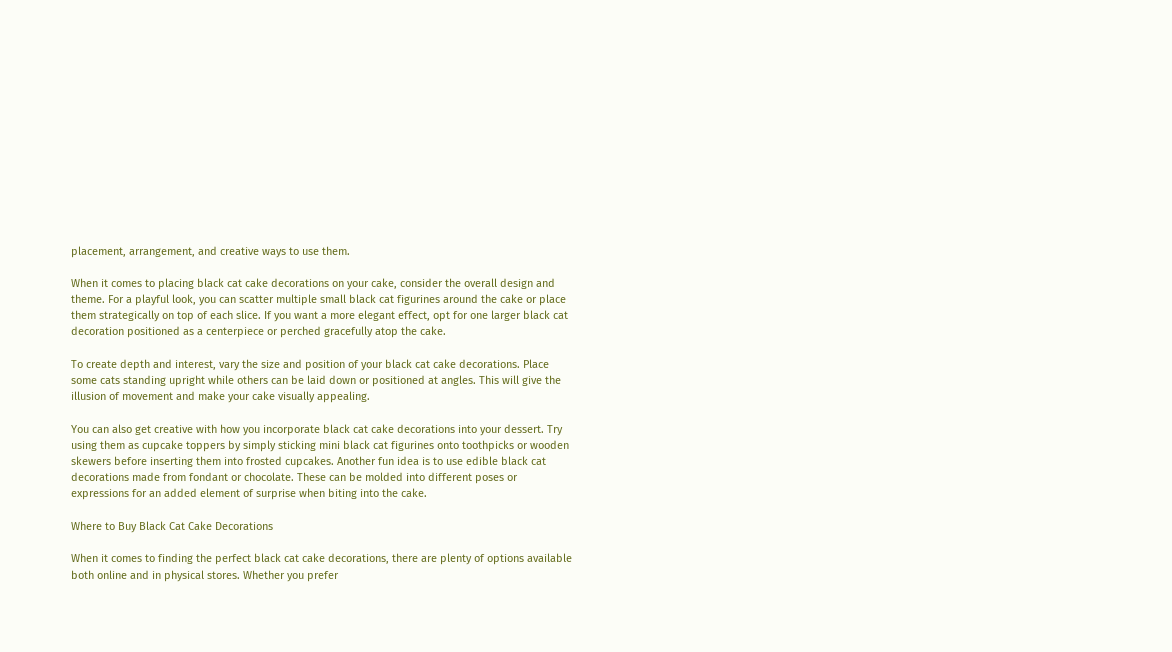placement, arrangement, and creative ways to use them.

When it comes to placing black cat cake decorations on your cake, consider the overall design and theme. For a playful look, you can scatter multiple small black cat figurines around the cake or place them strategically on top of each slice. If you want a more elegant effect, opt for one larger black cat decoration positioned as a centerpiece or perched gracefully atop the cake.

To create depth and interest, vary the size and position of your black cat cake decorations. Place some cats standing upright while others can be laid down or positioned at angles. This will give the illusion of movement and make your cake visually appealing.

You can also get creative with how you incorporate black cat cake decorations into your dessert. Try using them as cupcake toppers by simply sticking mini black cat figurines onto toothpicks or wooden skewers before inserting them into frosted cupcakes. Another fun idea is to use edible black cat decorations made from fondant or chocolate. These can be molded into different poses or expressions for an added element of surprise when biting into the cake.

Where to Buy Black Cat Cake Decorations

When it comes to finding the perfect black cat cake decorations, there are plenty of options available both online and in physical stores. Whether you prefer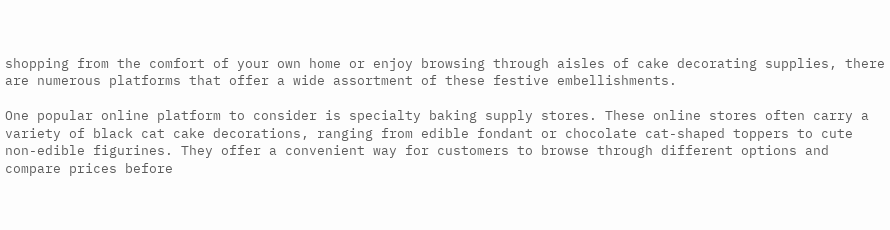shopping from the comfort of your own home or enjoy browsing through aisles of cake decorating supplies, there are numerous platforms that offer a wide assortment of these festive embellishments.

One popular online platform to consider is specialty baking supply stores. These online stores often carry a variety of black cat cake decorations, ranging from edible fondant or chocolate cat-shaped toppers to cute non-edible figurines. They offer a convenient way for customers to browse through different options and compare prices before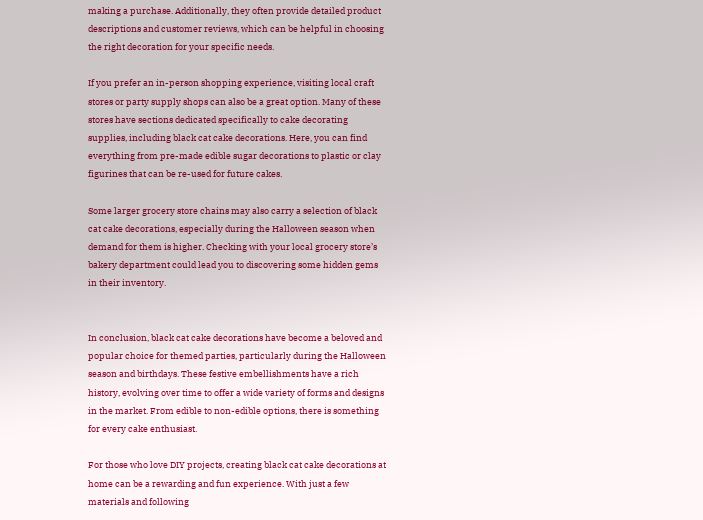making a purchase. Additionally, they often provide detailed product descriptions and customer reviews, which can be helpful in choosing the right decoration for your specific needs.

If you prefer an in-person shopping experience, visiting local craft stores or party supply shops can also be a great option. Many of these stores have sections dedicated specifically to cake decorating supplies, including black cat cake decorations. Here, you can find everything from pre-made edible sugar decorations to plastic or clay figurines that can be re-used for future cakes.

Some larger grocery store chains may also carry a selection of black cat cake decorations, especially during the Halloween season when demand for them is higher. Checking with your local grocery store’s bakery department could lead you to discovering some hidden gems in their inventory.


In conclusion, black cat cake decorations have become a beloved and popular choice for themed parties, particularly during the Halloween season and birthdays. These festive embellishments have a rich history, evolving over time to offer a wide variety of forms and designs in the market. From edible to non-edible options, there is something for every cake enthusiast.

For those who love DIY projects, creating black cat cake decorations at home can be a rewarding and fun experience. With just a few materials and following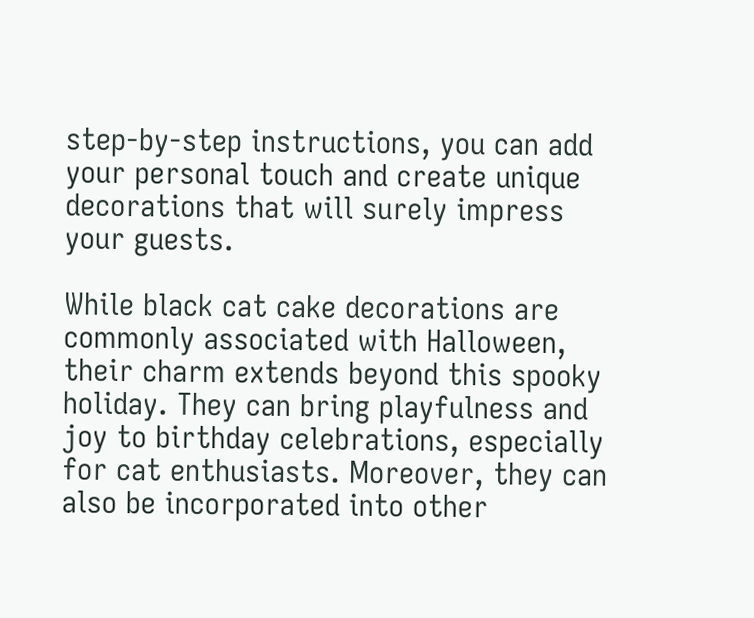step-by-step instructions, you can add your personal touch and create unique decorations that will surely impress your guests.

While black cat cake decorations are commonly associated with Halloween, their charm extends beyond this spooky holiday. They can bring playfulness and joy to birthday celebrations, especially for cat enthusiasts. Moreover, they can also be incorporated into other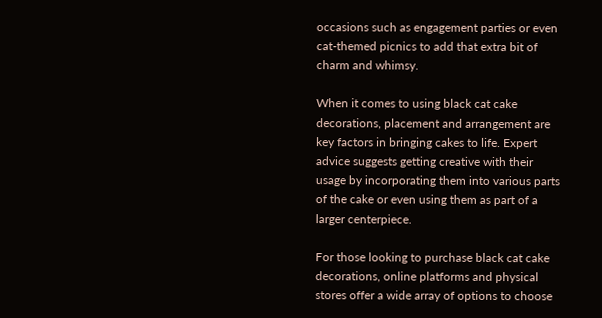occasions such as engagement parties or even cat-themed picnics to add that extra bit of charm and whimsy.

When it comes to using black cat cake decorations, placement and arrangement are key factors in bringing cakes to life. Expert advice suggests getting creative with their usage by incorporating them into various parts of the cake or even using them as part of a larger centerpiece.

For those looking to purchase black cat cake decorations, online platforms and physical stores offer a wide array of options to choose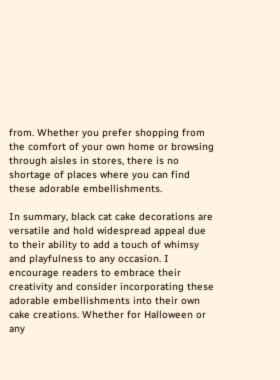from. Whether you prefer shopping from the comfort of your own home or browsing through aisles in stores, there is no shortage of places where you can find these adorable embellishments.

In summary, black cat cake decorations are versatile and hold widespread appeal due to their ability to add a touch of whimsy and playfulness to any occasion. I encourage readers to embrace their creativity and consider incorporating these adorable embellishments into their own cake creations. Whether for Halloween or any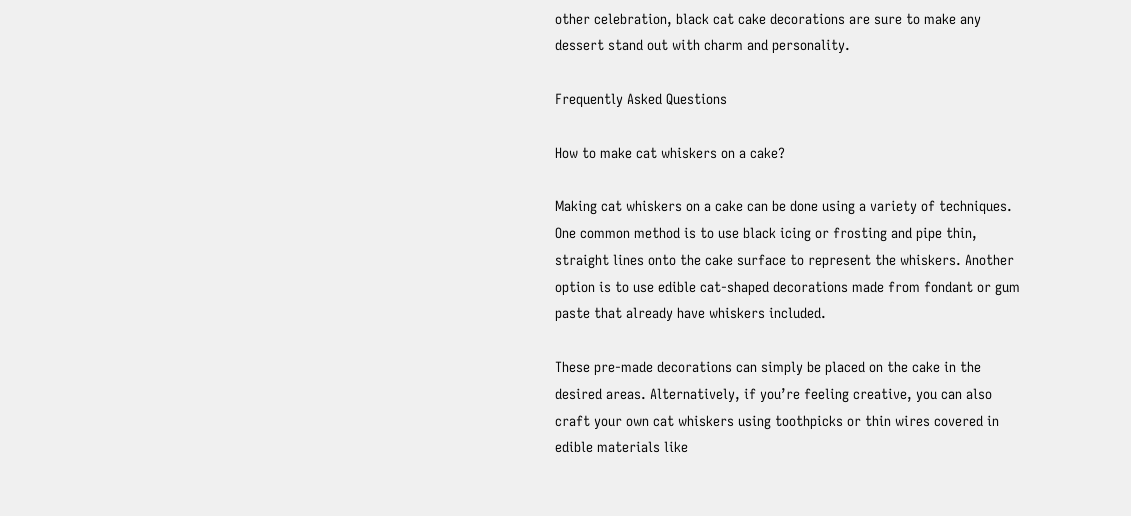other celebration, black cat cake decorations are sure to make any dessert stand out with charm and personality.

Frequently Asked Questions

How to make cat whiskers on a cake?

Making cat whiskers on a cake can be done using a variety of techniques. One common method is to use black icing or frosting and pipe thin, straight lines onto the cake surface to represent the whiskers. Another option is to use edible cat-shaped decorations made from fondant or gum paste that already have whiskers included.

These pre-made decorations can simply be placed on the cake in the desired areas. Alternatively, if you’re feeling creative, you can also craft your own cat whiskers using toothpicks or thin wires covered in edible materials like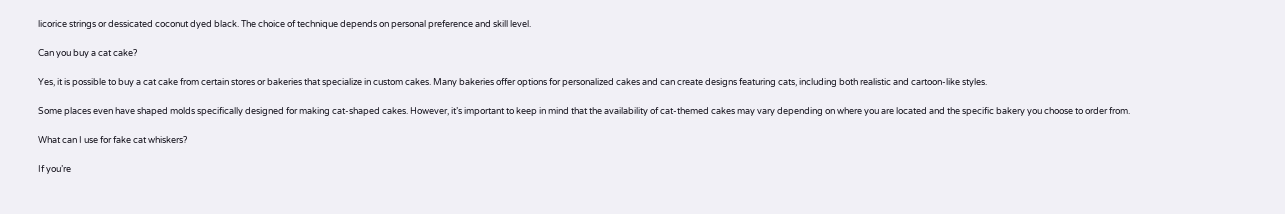licorice strings or dessicated coconut dyed black. The choice of technique depends on personal preference and skill level.

Can you buy a cat cake?

Yes, it is possible to buy a cat cake from certain stores or bakeries that specialize in custom cakes. Many bakeries offer options for personalized cakes and can create designs featuring cats, including both realistic and cartoon-like styles.

Some places even have shaped molds specifically designed for making cat-shaped cakes. However, it’s important to keep in mind that the availability of cat-themed cakes may vary depending on where you are located and the specific bakery you choose to order from.

What can I use for fake cat whiskers?

If you’re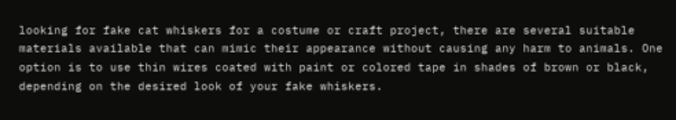looking for fake cat whiskers for a costume or craft project, there are several suitable materials available that can mimic their appearance without causing any harm to animals. One option is to use thin wires coated with paint or colored tape in shades of brown or black, depending on the desired look of your fake whiskers.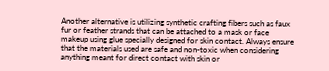Another alternative is utilizing synthetic crafting fibers such as faux fur or feather strands that can be attached to a mask or face makeup using glue specially designed for skin contact. Always ensure that the materials used are safe and non-toxic when considering anything meant for direct contact with skin or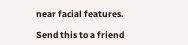near facial features.

Send this to a friend